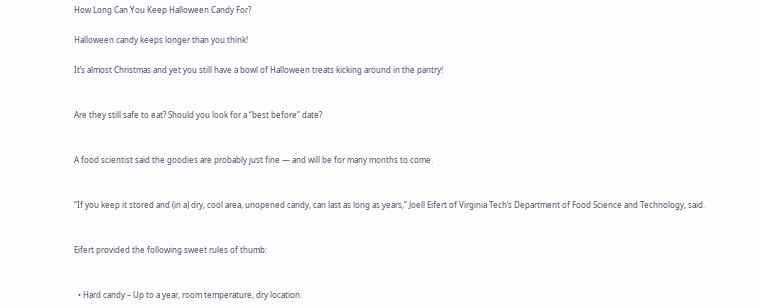How Long Can You Keep Halloween Candy For?

Halloween candy keeps longer than you think!

It’s almost Christmas and yet you still have a bowl of Halloween treats kicking around in the pantry!


Are they still safe to eat? Should you look for a “best before” date?


A food scientist said the goodies are probably just fine — and will be for many months to come.


“If you keep it stored and (in a) dry, cool area, unopened candy, can last as long as years,” Joell Eifert of Virginia Tech’s Department of Food Science and Technology, said.


Eifert provided the following sweet rules of thumb:


  • Hard candy – Up to a year, room temperature, dry location.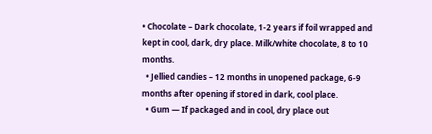• Chocolate – Dark chocolate, 1-2 years if foil wrapped and kept in cool, dark, dry place. Milk/white chocolate, 8 to 10 months.
  • Jellied candies – 12 months in unopened package, 6-9 months after opening if stored in dark, cool place.
  • Gum — If packaged and in cool, dry place out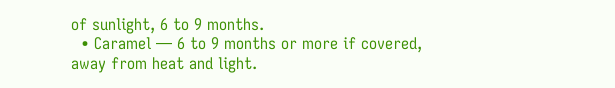of sunlight, 6 to 9 months.
  • Caramel — 6 to 9 months or more if covered, away from heat and light.